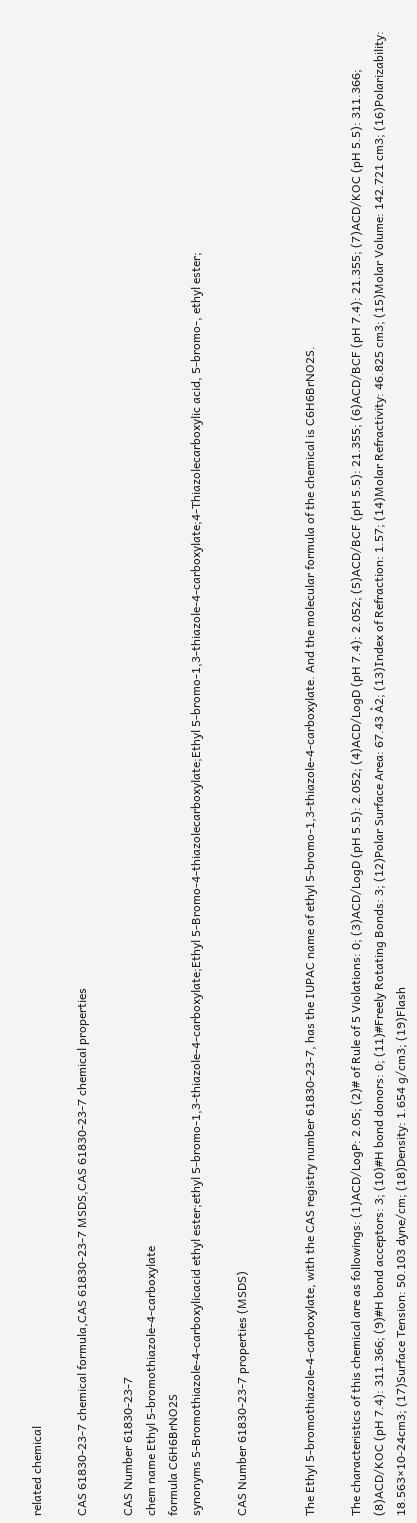related chemical

CAS 61830-23-7 chemical formula,CAS 61830-23-7 MSDS,CAS 61830-23-7 chemical properties

CAS Number 61830-23-7
chem name Ethyl 5-bromothiazole-4-carboxylate
formula C6H6BrNO2S
synonyms 5-Bromothiazole-4-carboxylicacid ethyl ester;ethyl 5-bromo-1,3-thiazole-4-carboxylate;Ethyl 5-Bromo-4-thiazolecarboxylate;Ethyl 5-bromo-1,3-thiazole-4-carboxylate;4-Thiazolecarboxylic acid, 5-bromo-, ethyl ester;

CAS Number 61830-23-7 properties (MSDS)


The Ethyl 5-bromothiazole-4-carboxylate, with the CAS registry number 61830-23-7, has the IUPAC name of ethyl 5-bromo-1,3-thiazole-4-carboxylate. And the molecular formula of the chemical is C6H6BrNO2S.

The characteristics of this chemical are as followings: (1)ACD/LogP: 2.05; (2)# of Rule of 5 Violations: 0; (3)ACD/LogD (pH 5.5): 2.052; (4)ACD/LogD (pH 7.4): 2.052; (5)ACD/BCF (pH 5.5): 21.355; (6)ACD/BCF (pH 7.4): 21.355; (7)ACD/KOC (pH 5.5): 311.366; (8)ACD/KOC (pH 7.4): 311.366; (9)#H bond acceptors: 3; (10)#H bond donors: 0; (11)#Freely Rotating Bonds: 3; (12)Polar Surface Area: 67.43 Å2; (13)Index of Refraction: 1.57; (14)Molar Refractivity: 46.825 cm3; (15)Molar Volume: 142.721 cm3; (16)Polarizability: 18.563×10-24cm3; (17)Surface Tension: 50.103 dyne/cm; (18)Density: 1.654 g/cm3; (19)Flash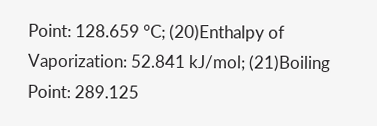Point: 128.659 °C; (20)Enthalpy of Vaporization: 52.841 kJ/mol; (21)Boiling Point: 289.125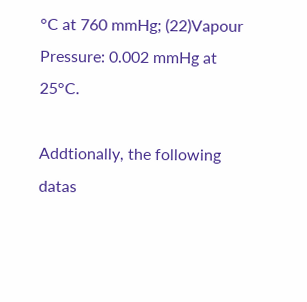°C at 760 mmHg; (22)Vapour Pressure: 0.002 mmHg at 25°C.

Addtionally, the following datas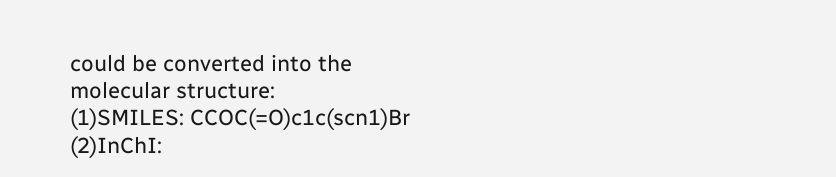could be converted into the molecular structure:
(1)SMILES: CCOC(=O)c1c(scn1)Br
(2)InChI: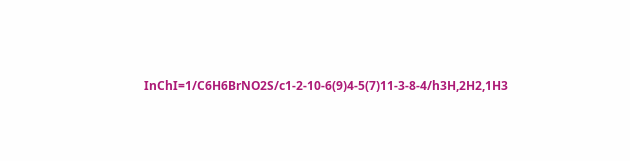InChI=1/C6H6BrNO2S/c1-2-10-6(9)4-5(7)11-3-8-4/h3H,2H2,1H3